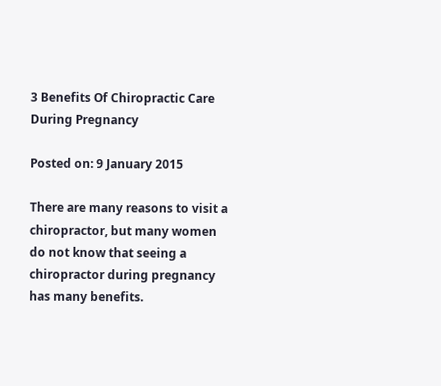3 Benefits Of Chiropractic Care During Pregnancy

Posted on: 9 January 2015

There are many reasons to visit a chiropractor, but many women do not know that seeing a chiropractor during pregnancy has many benefits.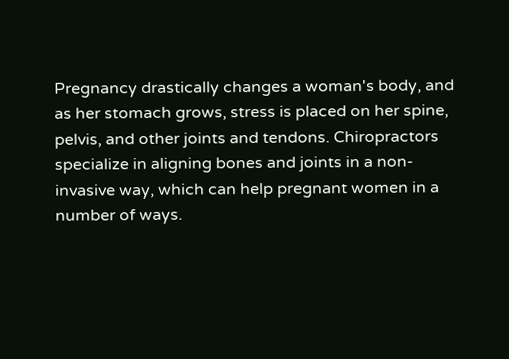Pregnancy drastically changes a woman's body, and as her stomach grows, stress is placed on her spine, pelvis, and other joints and tendons. Chiropractors specialize in aligning bones and joints in a non-invasive way, which can help pregnant women in a number of ways.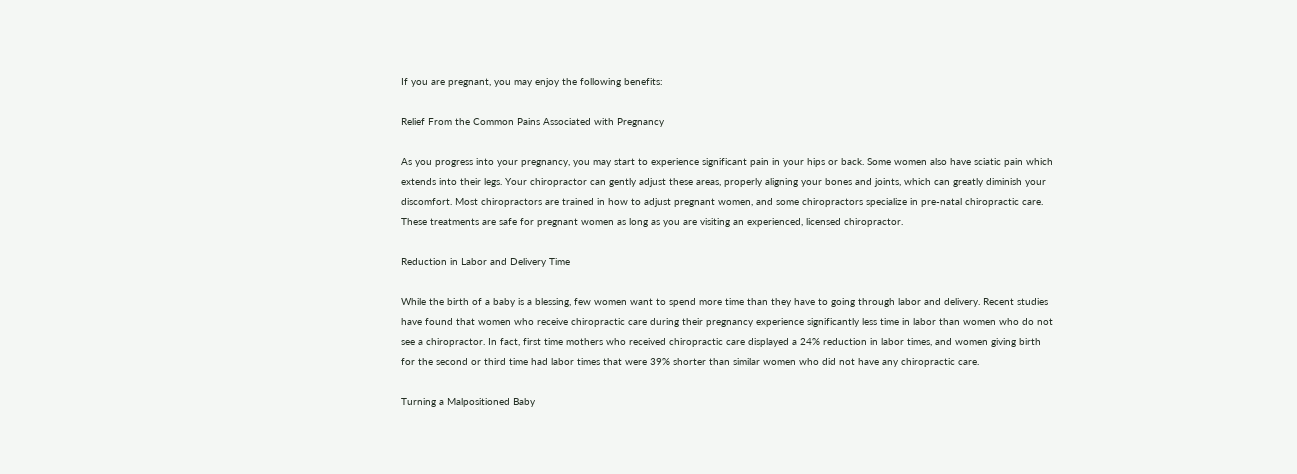If you are pregnant, you may enjoy the following benefits:

Relief From the Common Pains Associated with Pregnancy

As you progress into your pregnancy, you may start to experience significant pain in your hips or back. Some women also have sciatic pain which extends into their legs. Your chiropractor can gently adjust these areas, properly aligning your bones and joints, which can greatly diminish your discomfort. Most chiropractors are trained in how to adjust pregnant women, and some chiropractors specialize in pre-natal chiropractic care. These treatments are safe for pregnant women as long as you are visiting an experienced, licensed chiropractor.

Reduction in Labor and Delivery Time

While the birth of a baby is a blessing, few women want to spend more time than they have to going through labor and delivery. Recent studies have found that women who receive chiropractic care during their pregnancy experience significantly less time in labor than women who do not see a chiropractor. In fact, first time mothers who received chiropractic care displayed a 24% reduction in labor times, and women giving birth for the second or third time had labor times that were 39% shorter than similar women who did not have any chiropractic care.

Turning a Malpositioned Baby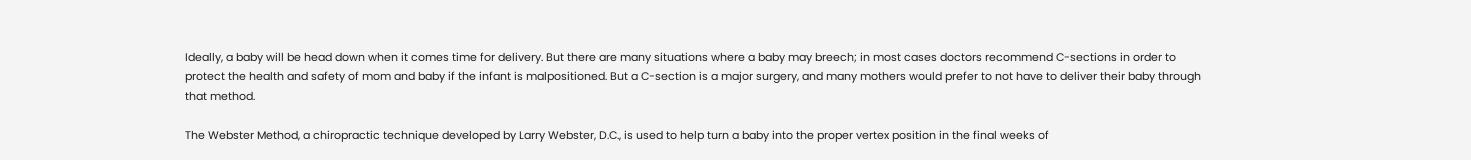Ideally, a baby will be head down when it comes time for delivery. But there are many situations where a baby may breech; in most cases doctors recommend C-sections in order to protect the health and safety of mom and baby if the infant is malpositioned. But a C-section is a major surgery, and many mothers would prefer to not have to deliver their baby through that method.

The Webster Method, a chiropractic technique developed by Larry Webster, D.C., is used to help turn a baby into the proper vertex position in the final weeks of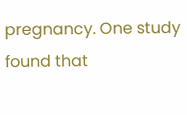pregnancy. One study found that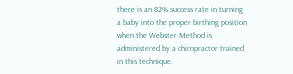there is an 82% success rate in turning a baby into the proper birthing position when the Webster Method is administered by a chiropractor trained in this technique.